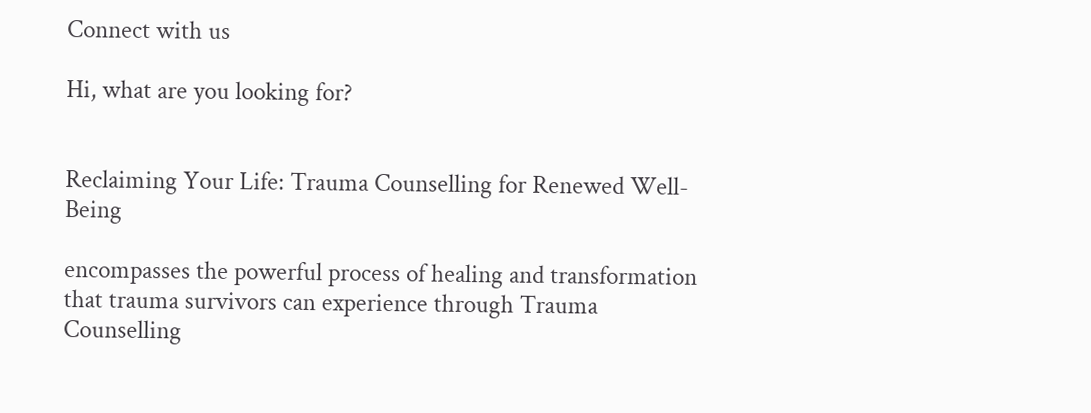Connect with us

Hi, what are you looking for?


Reclaiming Your Life: Trauma Counselling for Renewed Well-Being

encompasses the powerful process of healing and transformation that trauma survivors can experience through Trauma Counselling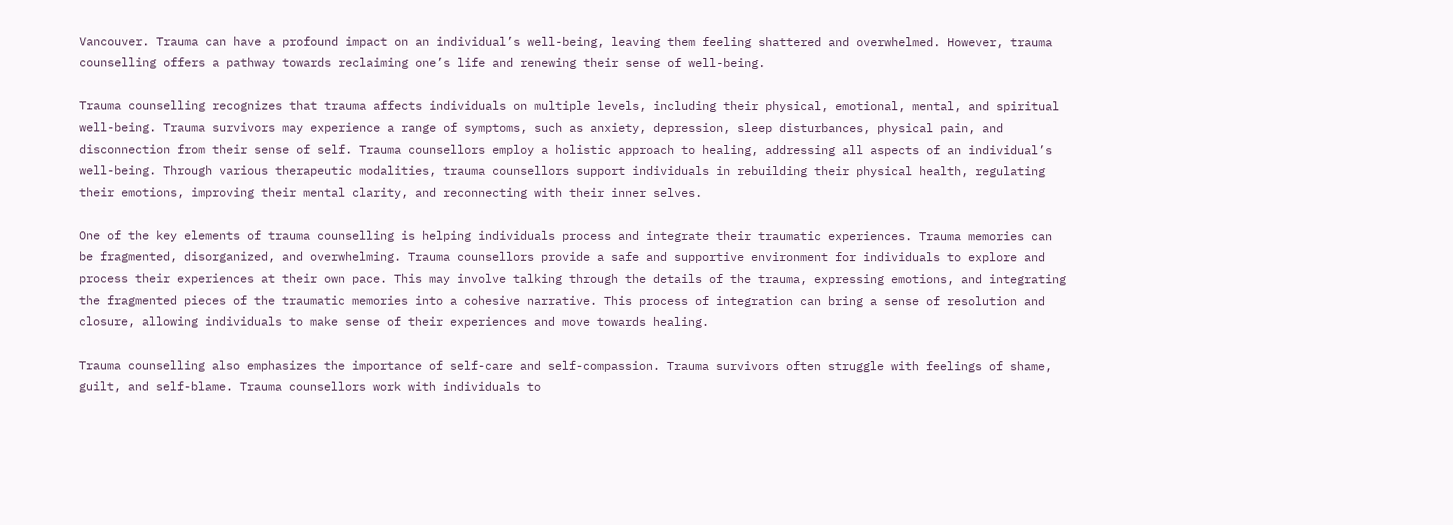Vancouver. Trauma can have a profound impact on an individual’s well-being, leaving them feeling shattered and overwhelmed. However, trauma counselling offers a pathway towards reclaiming one’s life and renewing their sense of well-being.

Trauma counselling recognizes that trauma affects individuals on multiple levels, including their physical, emotional, mental, and spiritual well-being. Trauma survivors may experience a range of symptoms, such as anxiety, depression, sleep disturbances, physical pain, and disconnection from their sense of self. Trauma counsellors employ a holistic approach to healing, addressing all aspects of an individual’s well-being. Through various therapeutic modalities, trauma counsellors support individuals in rebuilding their physical health, regulating their emotions, improving their mental clarity, and reconnecting with their inner selves.

One of the key elements of trauma counselling is helping individuals process and integrate their traumatic experiences. Trauma memories can be fragmented, disorganized, and overwhelming. Trauma counsellors provide a safe and supportive environment for individuals to explore and process their experiences at their own pace. This may involve talking through the details of the trauma, expressing emotions, and integrating the fragmented pieces of the traumatic memories into a cohesive narrative. This process of integration can bring a sense of resolution and closure, allowing individuals to make sense of their experiences and move towards healing.

Trauma counselling also emphasizes the importance of self-care and self-compassion. Trauma survivors often struggle with feelings of shame, guilt, and self-blame. Trauma counsellors work with individuals to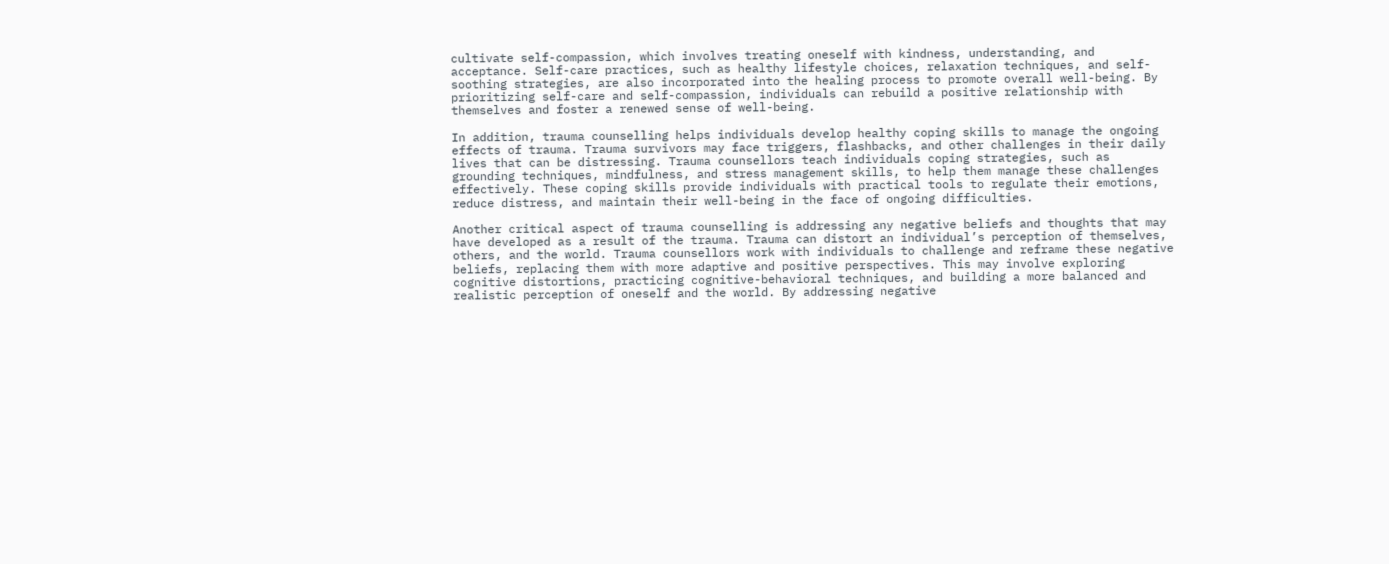cultivate self-compassion, which involves treating oneself with kindness, understanding, and acceptance. Self-care practices, such as healthy lifestyle choices, relaxation techniques, and self-soothing strategies, are also incorporated into the healing process to promote overall well-being. By prioritizing self-care and self-compassion, individuals can rebuild a positive relationship with themselves and foster a renewed sense of well-being.

In addition, trauma counselling helps individuals develop healthy coping skills to manage the ongoing effects of trauma. Trauma survivors may face triggers, flashbacks, and other challenges in their daily lives that can be distressing. Trauma counsellors teach individuals coping strategies, such as grounding techniques, mindfulness, and stress management skills, to help them manage these challenges effectively. These coping skills provide individuals with practical tools to regulate their emotions, reduce distress, and maintain their well-being in the face of ongoing difficulties.

Another critical aspect of trauma counselling is addressing any negative beliefs and thoughts that may have developed as a result of the trauma. Trauma can distort an individual’s perception of themselves, others, and the world. Trauma counsellors work with individuals to challenge and reframe these negative beliefs, replacing them with more adaptive and positive perspectives. This may involve exploring cognitive distortions, practicing cognitive-behavioral techniques, and building a more balanced and realistic perception of oneself and the world. By addressing negative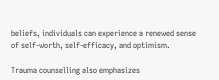beliefs, individuals can experience a renewed sense of self-worth, self-efficacy, and optimism.

Trauma counselling also emphasizes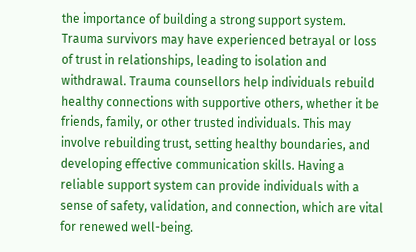the importance of building a strong support system. Trauma survivors may have experienced betrayal or loss of trust in relationships, leading to isolation and withdrawal. Trauma counsellors help individuals rebuild healthy connections with supportive others, whether it be friends, family, or other trusted individuals. This may involve rebuilding trust, setting healthy boundaries, and developing effective communication skills. Having a reliable support system can provide individuals with a sense of safety, validation, and connection, which are vital for renewed well-being.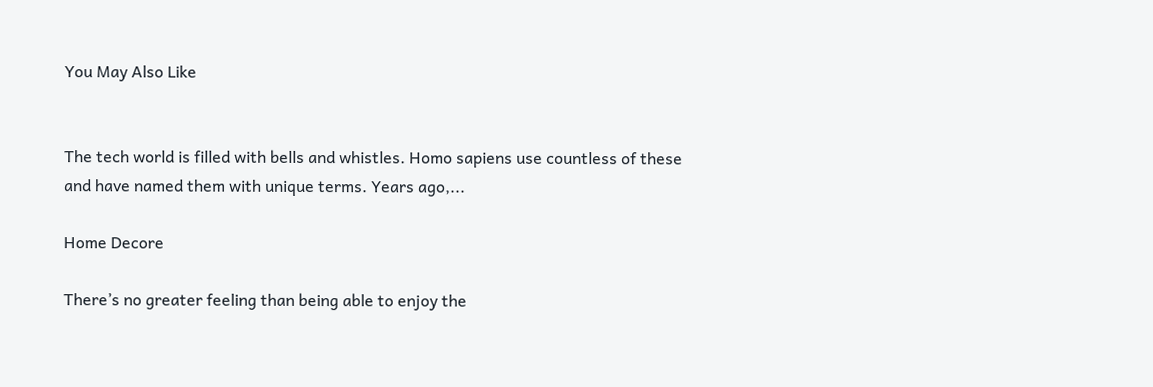You May Also Like


The tech world is filled with bells and whistles. Homo sapiens use countless of these and have named them with unique terms. Years ago,...

Home Decore

There’s no greater feeling than being able to enjoy the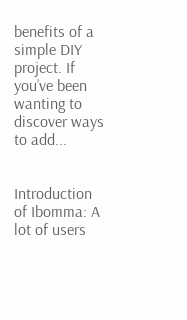benefits of a simple DIY project. If you’ve been wanting to discover ways to add...


Introduction of Ibomma: A lot of users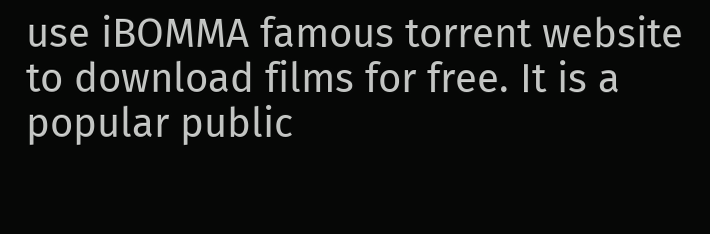use iBOMMA famous torrent website to download films for free. It is a popular public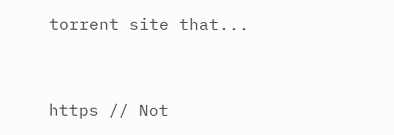torrent site that...


https // Not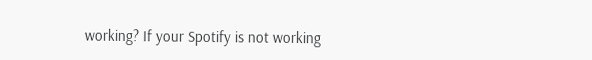working? If your Spotify is not working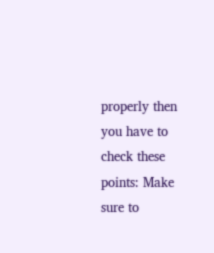properly then you have to check these points: Make sure to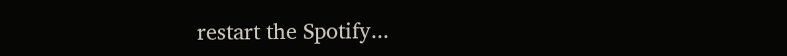restart the Spotify...